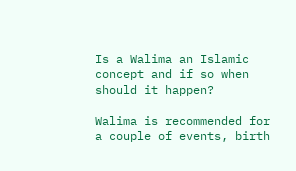Is a Walima an Islamic concept and if so when should it happen?

Walima is recommended for a couple of events, birth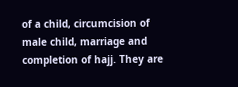of a child, circumcision of male child, marriage and completion of hajj. They are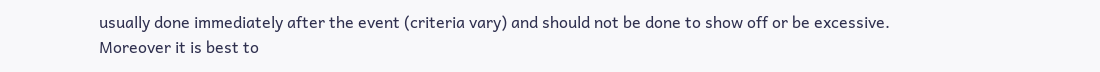usually done immediately after the event (criteria vary) and should not be done to show off or be excessive. Moreover it is best to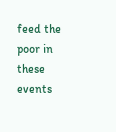feed the poor in these events